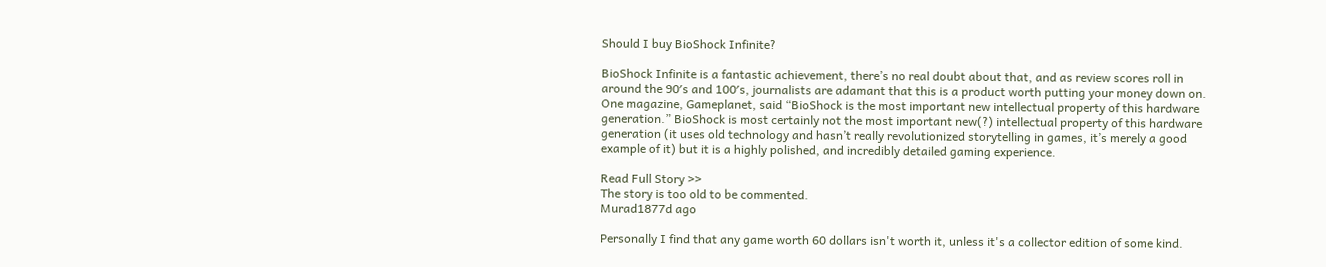Should I buy BioShock Infinite?

BioShock Infinite is a fantastic achievement, there’s no real doubt about that, and as review scores roll in around the 90′s and 100′s, journalists are adamant that this is a product worth putting your money down on. One magazine, Gameplanet, said “BioShock is the most important new intellectual property of this hardware generation.” BioShock is most certainly not the most important new(?) intellectual property of this hardware generation (it uses old technology and hasn’t really revolutionized storytelling in games, it’s merely a good example of it) but it is a highly polished, and incredibly detailed gaming experience.

Read Full Story >>
The story is too old to be commented.
Murad1877d ago

Personally I find that any game worth 60 dollars isn't worth it, unless it's a collector edition of some kind.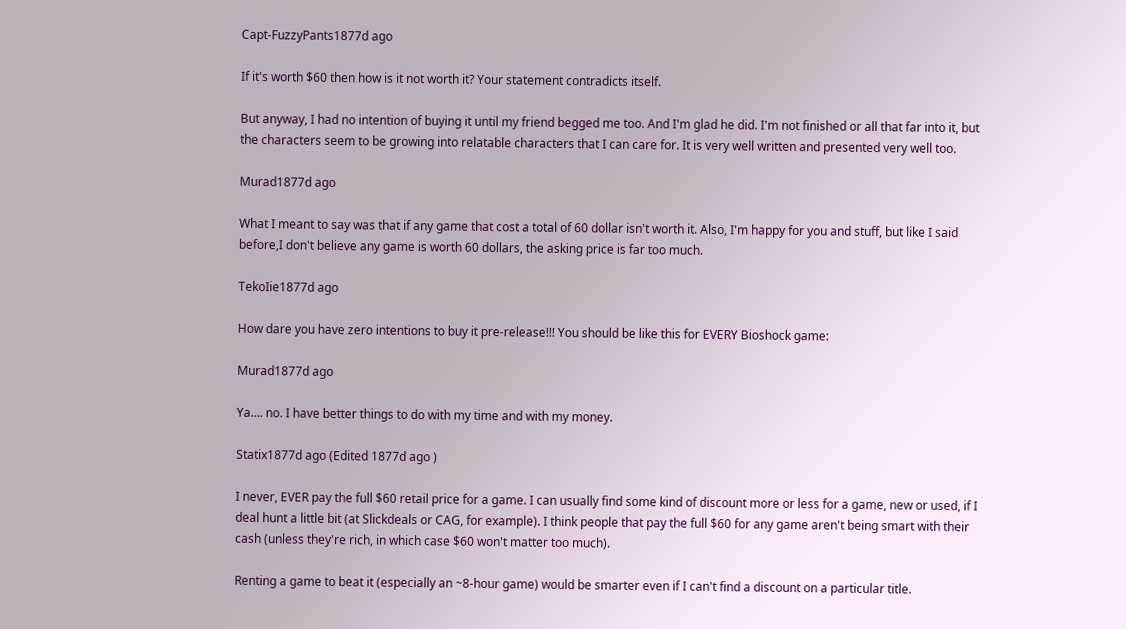Capt-FuzzyPants1877d ago

If it's worth $60 then how is it not worth it? Your statement contradicts itself.

But anyway, I had no intention of buying it until my friend begged me too. And I'm glad he did. I'm not finished or all that far into it, but the characters seem to be growing into relatable characters that I can care for. It is very well written and presented very well too.

Murad1877d ago

What I meant to say was that if any game that cost a total of 60 dollar isn't worth it. Also, I'm happy for you and stuff, but like I said before,I don't believe any game is worth 60 dollars, the asking price is far too much.

TekoIie1877d ago

How dare you have zero intentions to buy it pre-release!!! You should be like this for EVERY Bioshock game:

Murad1877d ago

Ya.... no. I have better things to do with my time and with my money.

Statix1877d ago (Edited 1877d ago )

I never, EVER pay the full $60 retail price for a game. I can usually find some kind of discount more or less for a game, new or used, if I deal hunt a little bit (at Slickdeals or CAG, for example). I think people that pay the full $60 for any game aren't being smart with their cash (unless they're rich, in which case $60 won't matter too much).

Renting a game to beat it (especially an ~8-hour game) would be smarter even if I can't find a discount on a particular title.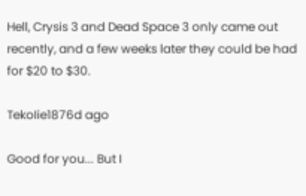Hell, Crysis 3 and Dead Space 3 only came out recently, and a few weeks later they could be had for $20 to $30.

TekoIie1876d ago

Good for you... But I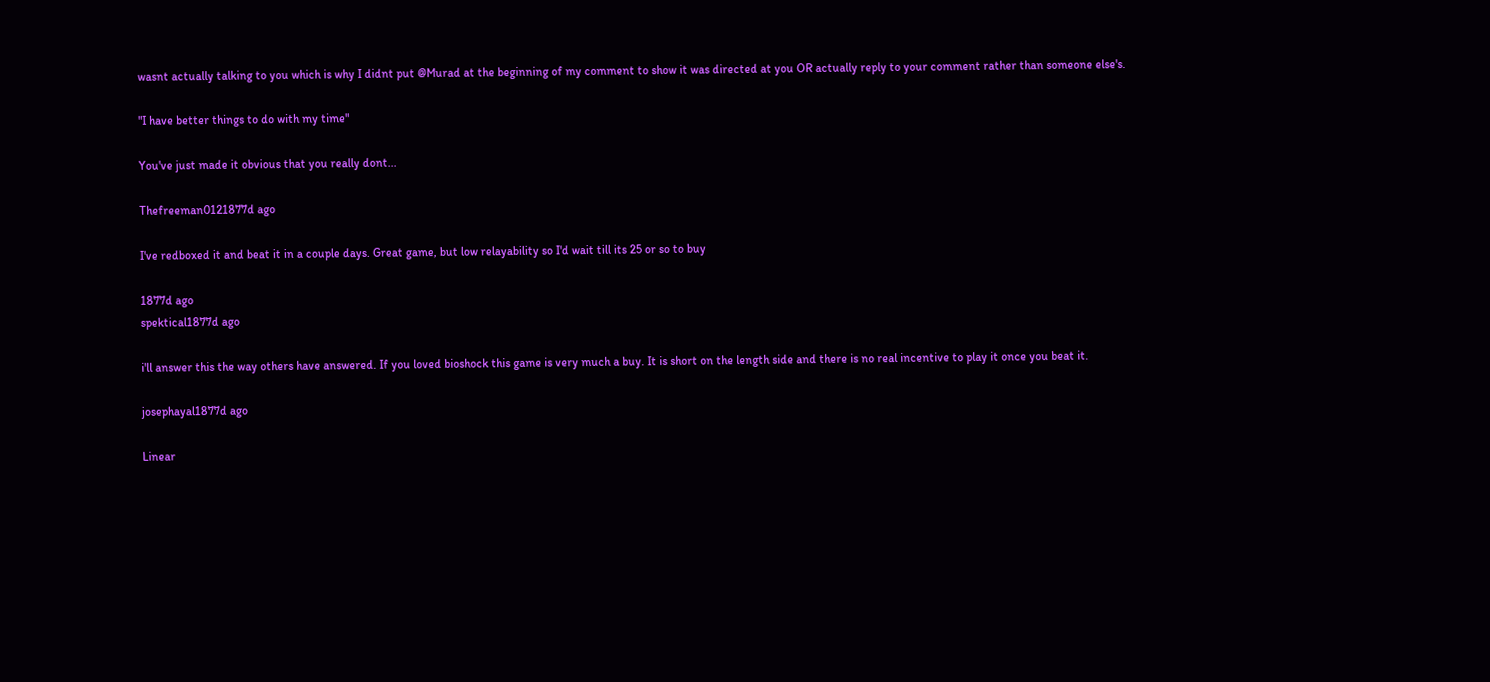wasnt actually talking to you which is why I didnt put @Murad at the beginning of my comment to show it was directed at you OR actually reply to your comment rather than someone else's.

"I have better things to do with my time"

You've just made it obvious that you really dont...

Thefreeman0121877d ago

I've redboxed it and beat it in a couple days. Great game, but low relayability so I'd wait till its 25 or so to buy

1877d ago
spektical1877d ago

i'll answer this the way others have answered. If you loved bioshock this game is very much a buy. It is short on the length side and there is no real incentive to play it once you beat it.

josephayal1877d ago

Linear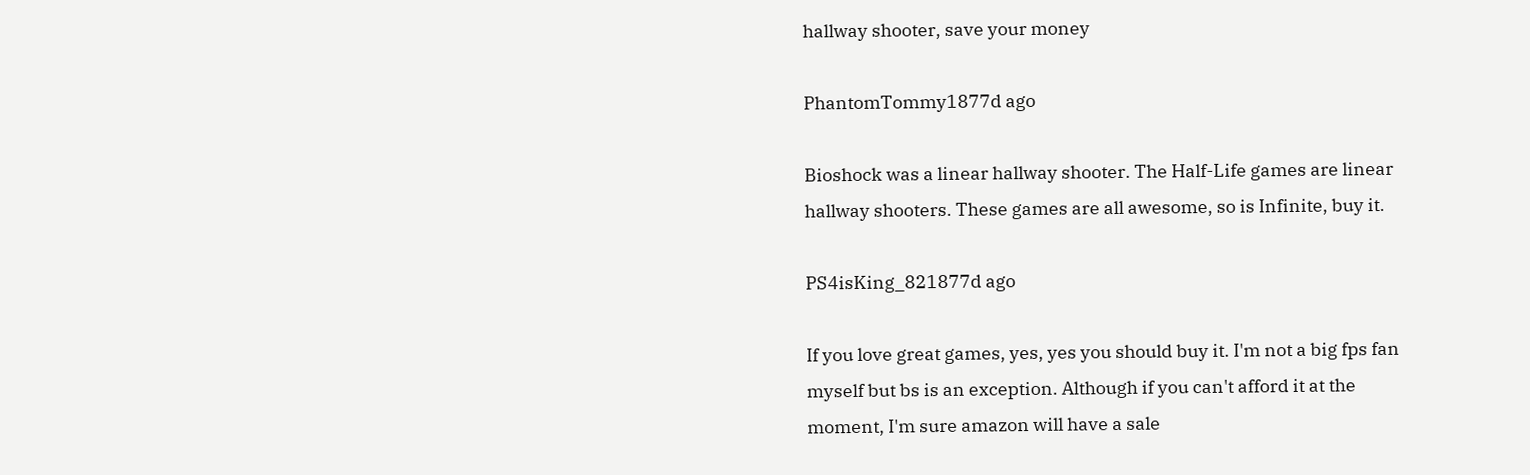hallway shooter, save your money

PhantomTommy1877d ago

Bioshock was a linear hallway shooter. The Half-Life games are linear hallway shooters. These games are all awesome, so is Infinite, buy it.

PS4isKing_821877d ago

If you love great games, yes, yes you should buy it. I'm not a big fps fan myself but bs is an exception. Although if you can't afford it at the moment, I'm sure amazon will have a sale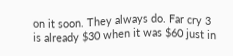on it soon. They always do. Far cry 3 is already $30 when it was $60 just in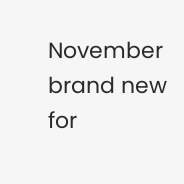November brand new for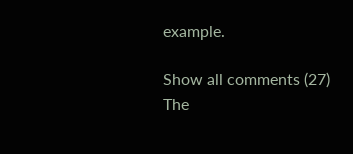example.

Show all comments (27)
The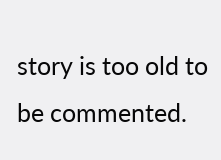story is too old to be commented.